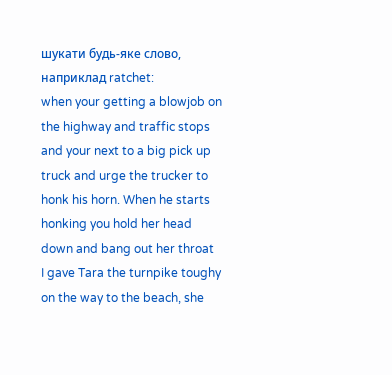шукати будь-яке слово, наприклад ratchet:
when your getting a blowjob on the highway and traffic stops and your next to a big pick up truck and urge the trucker to honk his horn. When he starts honking you hold her head down and bang out her throat
I gave Tara the turnpike toughy on the way to the beach, she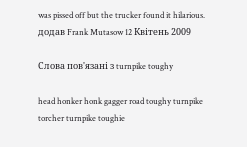was pissed off but the trucker found it hilarious.
додав Frank Mutasow 12 Квітень 2009

Слова пов'язані з turnpike toughy

head honker honk gagger road toughy turnpike torcher turnpike toughie